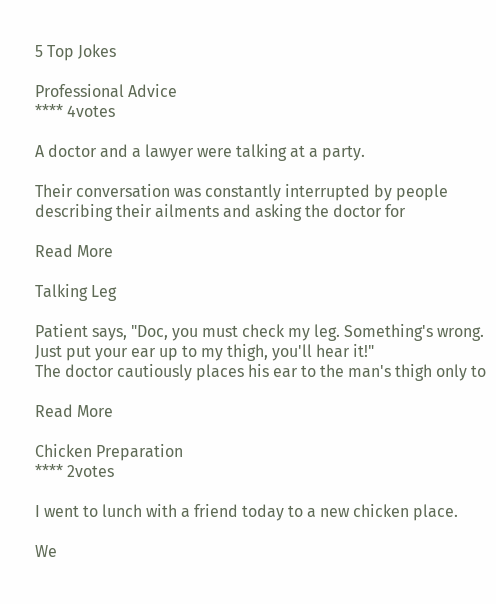5 Top Jokes

Professional Advice
**** 4votes

A doctor and a lawyer were talking at a party.

Their conversation was constantly interrupted by people describing their ailments and asking the doctor for

Read More

Talking Leg

Patient says, "Doc, you must check my leg. Something's wrong. Just put your ear up to my thigh, you'll hear it!"
The doctor cautiously places his ear to the man's thigh only to

Read More

Chicken Preparation
**** 2votes

I went to lunch with a friend today to a new chicken place.

We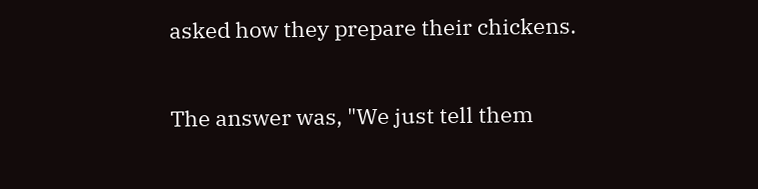asked how they prepare their chickens.

The answer was, "We just tell them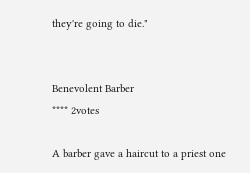they're going to die."


Benevolent Barber
**** 2votes

A barber gave a haircut to a priest one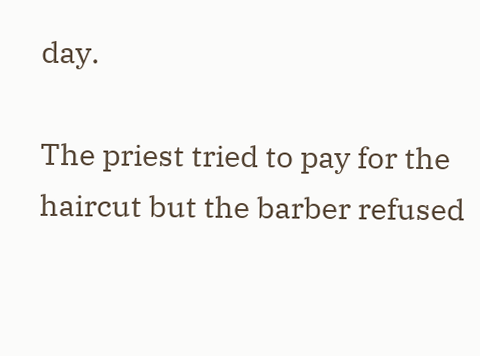day.

The priest tried to pay for the haircut but the barber refused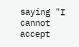saying "I cannot accept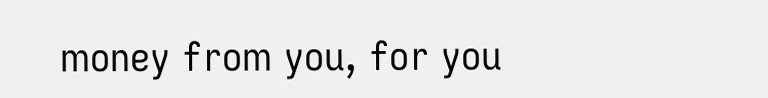money from you, for you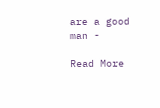are a good man -

Read More